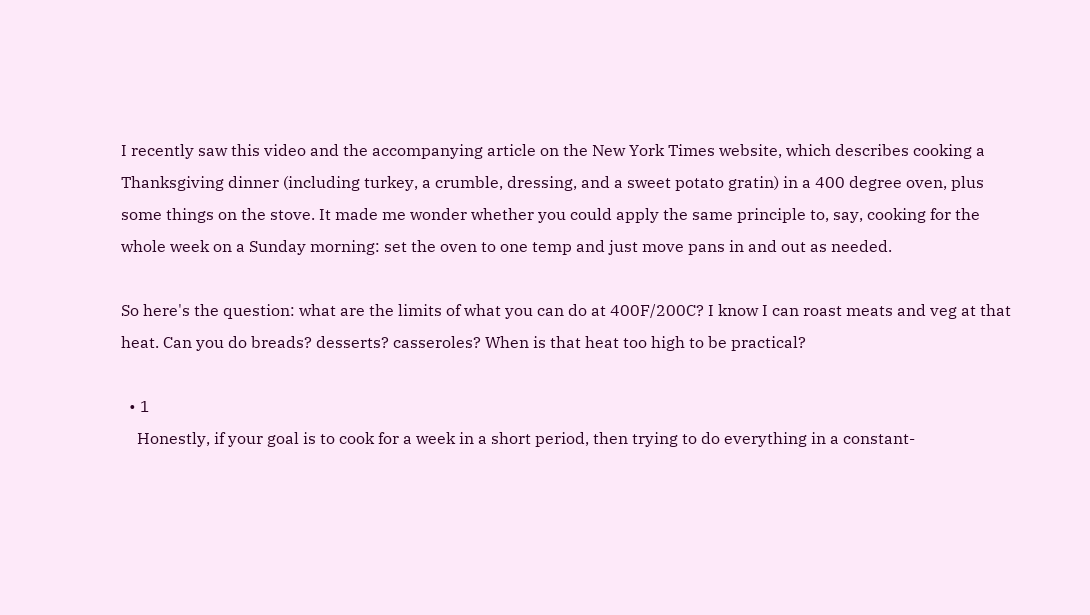I recently saw this video and the accompanying article on the New York Times website, which describes cooking a Thanksgiving dinner (including turkey, a crumble, dressing, and a sweet potato gratin) in a 400 degree oven, plus some things on the stove. It made me wonder whether you could apply the same principle to, say, cooking for the whole week on a Sunday morning: set the oven to one temp and just move pans in and out as needed.

So here's the question: what are the limits of what you can do at 400F/200C? I know I can roast meats and veg at that heat. Can you do breads? desserts? casseroles? When is that heat too high to be practical?

  • 1
    Honestly, if your goal is to cook for a week in a short period, then trying to do everything in a constant-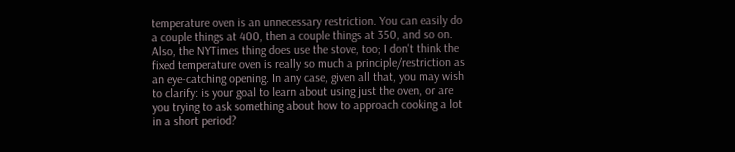temperature oven is an unnecessary restriction. You can easily do a couple things at 400, then a couple things at 350, and so on. Also, the NYTimes thing does use the stove, too; I don't think the fixed temperature oven is really so much a principle/restriction as an eye-catching opening. In any case, given all that, you may wish to clarify: is your goal to learn about using just the oven, or are you trying to ask something about how to approach cooking a lot in a short period?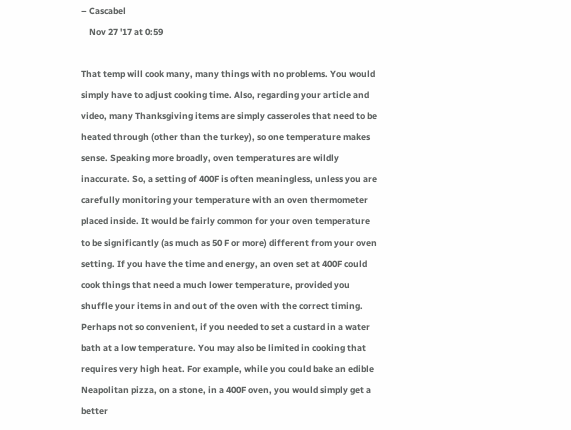– Cascabel
    Nov 27 '17 at 0:59

That temp will cook many, many things with no problems. You would simply have to adjust cooking time. Also, regarding your article and video, many Thanksgiving items are simply casseroles that need to be heated through (other than the turkey), so one temperature makes sense. Speaking more broadly, oven temperatures are wildly inaccurate. So, a setting of 400F is often meaningless, unless you are carefully monitoring your temperature with an oven thermometer placed inside. It would be fairly common for your oven temperature to be significantly (as much as 50 F or more) different from your oven setting. If you have the time and energy, an oven set at 400F could cook things that need a much lower temperature, provided you shuffle your items in and out of the oven with the correct timing. Perhaps not so convenient, if you needed to set a custard in a water bath at a low temperature. You may also be limited in cooking that requires very high heat. For example, while you could bake an edible Neapolitan pizza, on a stone, in a 400F oven, you would simply get a better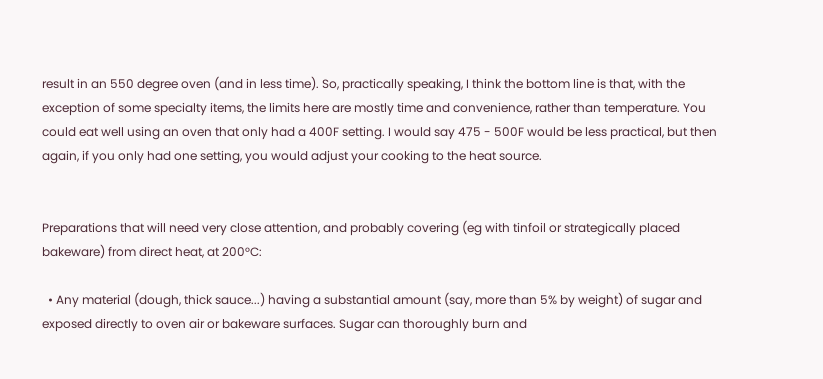result in an 550 degree oven (and in less time). So, practically speaking, I think the bottom line is that, with the exception of some specialty items, the limits here are mostly time and convenience, rather than temperature. You could eat well using an oven that only had a 400F setting. I would say 475 - 500F would be less practical, but then again, if you only had one setting, you would adjust your cooking to the heat source.


Preparations that will need very close attention, and probably covering (eg with tinfoil or strategically placed bakeware) from direct heat, at 200°C:

  • Any material (dough, thick sauce...) having a substantial amount (say, more than 5% by weight) of sugar and exposed directly to oven air or bakeware surfaces. Sugar can thoroughly burn and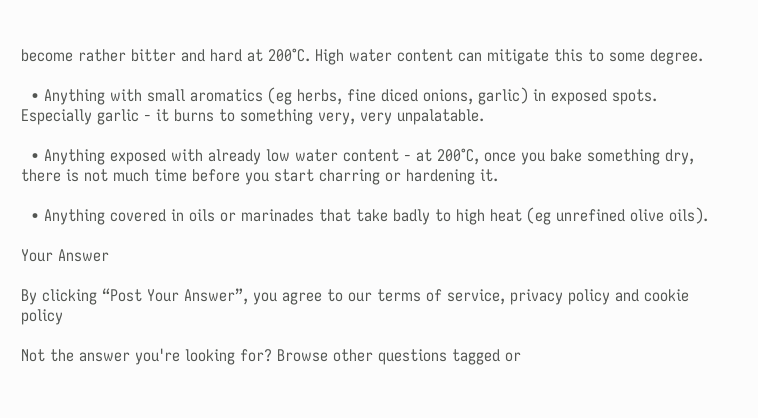become rather bitter and hard at 200°C. High water content can mitigate this to some degree.

  • Anything with small aromatics (eg herbs, fine diced onions, garlic) in exposed spots. Especially garlic - it burns to something very, very unpalatable.

  • Anything exposed with already low water content - at 200°C, once you bake something dry, there is not much time before you start charring or hardening it.

  • Anything covered in oils or marinades that take badly to high heat (eg unrefined olive oils).

Your Answer

By clicking “Post Your Answer”, you agree to our terms of service, privacy policy and cookie policy

Not the answer you're looking for? Browse other questions tagged or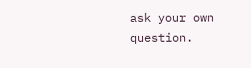ask your own question.